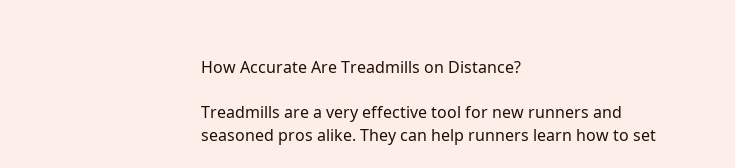How Accurate Are Treadmills on Distance?

Treadmills are a very effective tool for new runners and seasoned pros alike. They can help runners learn how to set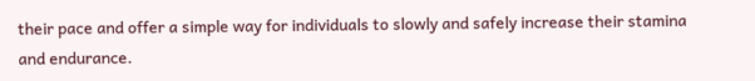their pace and offer a simple way for individuals to slowly and safely increase their stamina and endurance.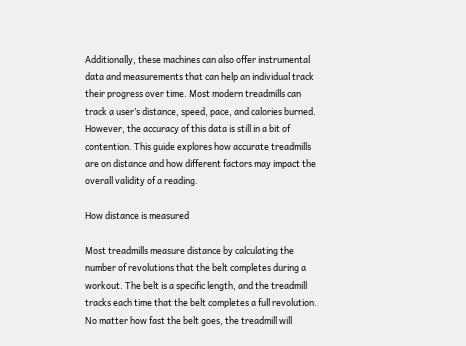Additionally, these machines can also offer instrumental data and measurements that can help an individual track their progress over time. Most modern treadmills can track a user’s distance, speed, pace, and calories burned. However, the accuracy of this data is still in a bit of contention. This guide explores how accurate treadmills are on distance and how different factors may impact the overall validity of a reading.

How distance is measured

Most treadmills measure distance by calculating the number of revolutions that the belt completes during a workout. The belt is a specific length, and the treadmill tracks each time that the belt completes a full revolution. No matter how fast the belt goes, the treadmill will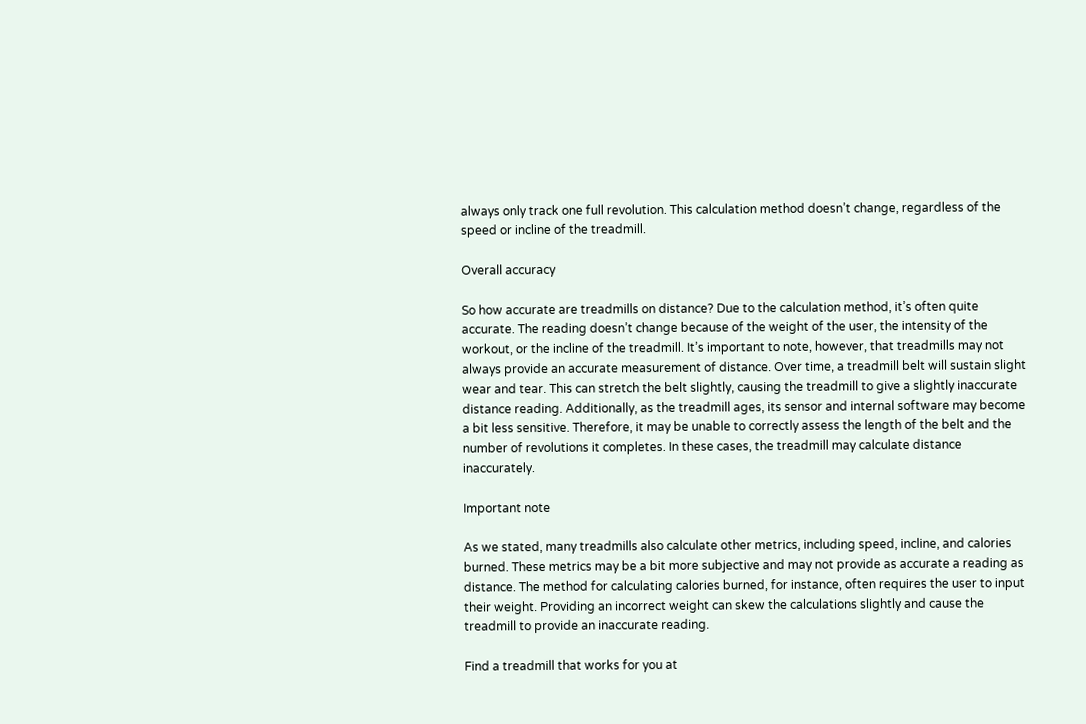always only track one full revolution. This calculation method doesn’t change, regardless of the speed or incline of the treadmill.

Overall accuracy

So how accurate are treadmills on distance? Due to the calculation method, it’s often quite accurate. The reading doesn’t change because of the weight of the user, the intensity of the workout, or the incline of the treadmill. It’s important to note, however, that treadmills may not always provide an accurate measurement of distance. Over time, a treadmill belt will sustain slight wear and tear. This can stretch the belt slightly, causing the treadmill to give a slightly inaccurate distance reading. Additionally, as the treadmill ages, its sensor and internal software may become a bit less sensitive. Therefore, it may be unable to correctly assess the length of the belt and the number of revolutions it completes. In these cases, the treadmill may calculate distance inaccurately.

Important note

As we stated, many treadmills also calculate other metrics, including speed, incline, and calories burned. These metrics may be a bit more subjective and may not provide as accurate a reading as distance. The method for calculating calories burned, for instance, often requires the user to input their weight. Providing an incorrect weight can skew the calculations slightly and cause the treadmill to provide an inaccurate reading.

Find a treadmill that works for you at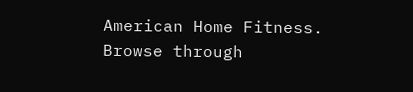American Home Fitness. Browse through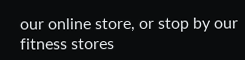our online store, or stop by our fitness stores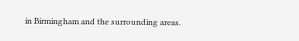in Birmingham and the surrounding areas.